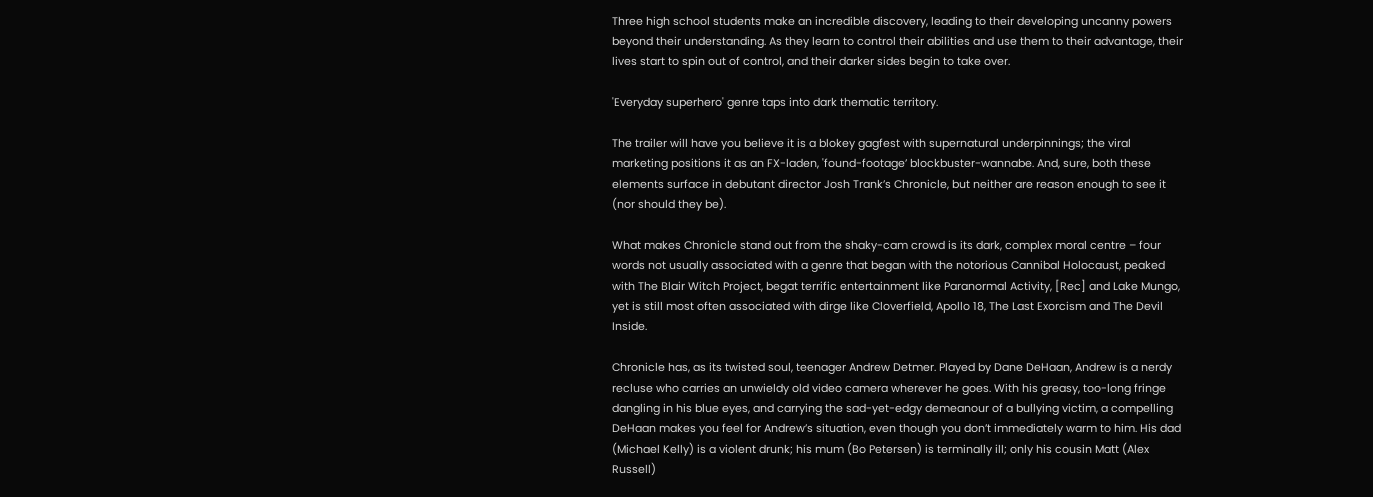Three high school students make an incredible discovery, leading to their developing uncanny powers beyond their understanding. As they learn to control their abilities and use them to their advantage, their lives start to spin out of control, and their darker sides begin to take over.

'Everyday superhero' genre taps into dark thematic territory.

The trailer will have you believe it is a blokey gagfest with supernatural underpinnings; the viral marketing positions it as an FX-laden, 'found-footage’ blockbuster-wannabe. And, sure, both these elements surface in debutant director Josh Trank’s Chronicle, but neither are reason enough to see it (nor should they be).

What makes Chronicle stand out from the shaky-cam crowd is its dark, complex moral centre – four words not usually associated with a genre that began with the notorious Cannibal Holocaust, peaked with The Blair Witch Project, begat terrific entertainment like Paranormal Activity, [Rec] and Lake Mungo, yet is still most often associated with dirge like Cloverfield, Apollo 18, The Last Exorcism and The Devil Inside.

Chronicle has, as its twisted soul, teenager Andrew Detmer. Played by Dane DeHaan, Andrew is a nerdy recluse who carries an unwieldy old video camera wherever he goes. With his greasy, too-long fringe dangling in his blue eyes, and carrying the sad-yet-edgy demeanour of a bullying victim, a compelling DeHaan makes you feel for Andrew’s situation, even though you don’t immediately warm to him. His dad (Michael Kelly) is a violent drunk; his mum (Bo Petersen) is terminally ill; only his cousin Matt (Alex Russell)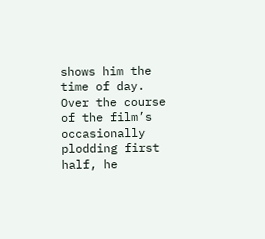shows him the time of day. Over the course of the film’s occasionally plodding first half, he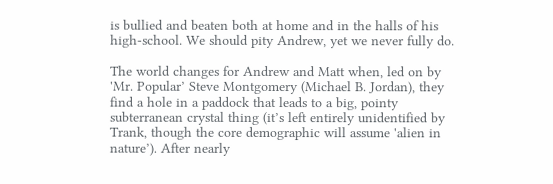is bullied and beaten both at home and in the halls of his high-school. We should pity Andrew, yet we never fully do.

The world changes for Andrew and Matt when, led on by 'Mr. Popular’ Steve Montgomery (Michael B. Jordan), they find a hole in a paddock that leads to a big, pointy subterranean crystal thing (it’s left entirely unidentified by Trank, though the core demographic will assume 'alien in nature’). After nearly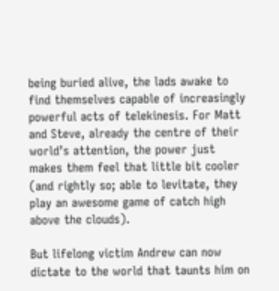being buried alive, the lads awake to find themselves capable of increasingly powerful acts of telekinesis. For Matt and Steve, already the centre of their world’s attention, the power just makes them feel that little bit cooler (and rightly so; able to levitate, they play an awesome game of catch high above the clouds).

But lifelong victim Andrew can now dictate to the world that taunts him on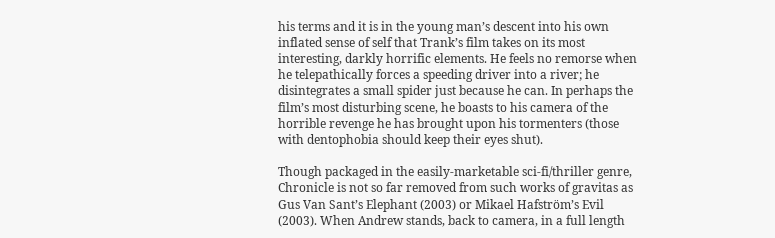his terms and it is in the young man’s descent into his own inflated sense of self that Trank’s film takes on its most interesting, darkly horrific elements. He feels no remorse when he telepathically forces a speeding driver into a river; he disintegrates a small spider just because he can. In perhaps the film’s most disturbing scene, he boasts to his camera of the horrible revenge he has brought upon his tormenters (those with dentophobia should keep their eyes shut).

Though packaged in the easily-marketable sci-fi/thriller genre, Chronicle is not so far removed from such works of gravitas as Gus Van Sant’s Elephant (2003) or Mikael Hafström’s Evil (2003). When Andrew stands, back to camera, in a full length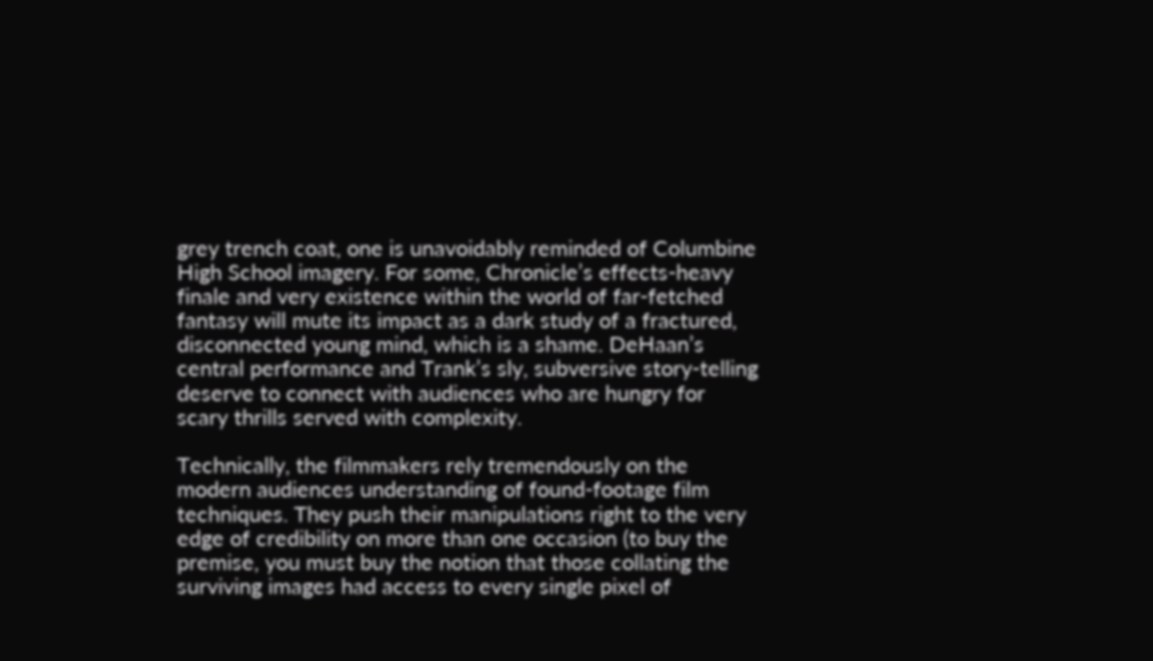grey trench coat, one is unavoidably reminded of Columbine High School imagery. For some, Chronicle’s effects-heavy finale and very existence within the world of far-fetched fantasy will mute its impact as a dark study of a fractured, disconnected young mind, which is a shame. DeHaan’s central performance and Trank’s sly, subversive story-telling deserve to connect with audiences who are hungry for scary thrills served with complexity.

Technically, the filmmakers rely tremendously on the modern audiences understanding of found-footage film techniques. They push their manipulations right to the very edge of credibility on more than one occasion (to buy the premise, you must buy the notion that those collating the surviving images had access to every single pixel of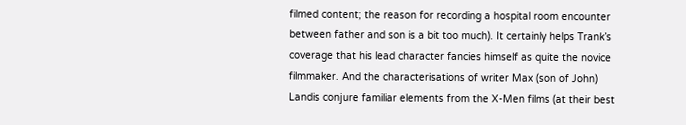filmed content; the reason for recording a hospital room encounter between father and son is a bit too much). It certainly helps Trank’s coverage that his lead character fancies himself as quite the novice filmmaker. And the characterisations of writer Max (son of John) Landis conjure familiar elements from the X-Men films (at their best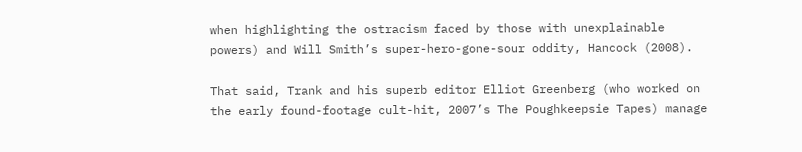when highlighting the ostracism faced by those with unexplainable powers) and Will Smith’s super-hero-gone-sour oddity, Hancock (2008).

That said, Trank and his superb editor Elliot Greenberg (who worked on the early found-footage cult-hit, 2007’s The Poughkeepsie Tapes) manage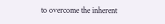to overcome the inherent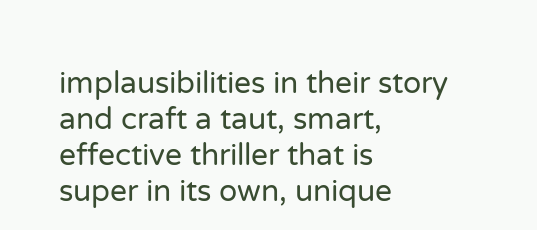implausibilities in their story and craft a taut, smart, effective thriller that is super in its own, unique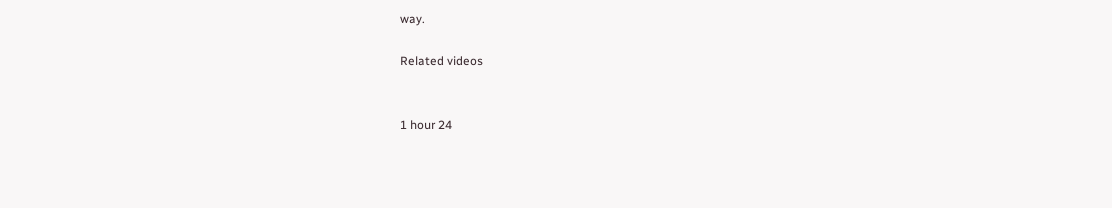way.

Related videos


1 hour 24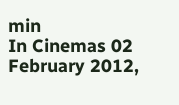min
In Cinemas 02 February 2012,